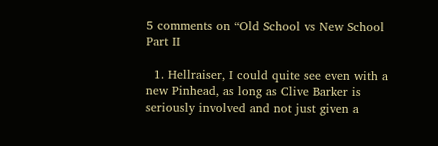5 comments on “Old School vs New School Part II

  1. Hellraiser, I could quite see even with a new Pinhead, as long as Clive Barker is seriously involved and not just given a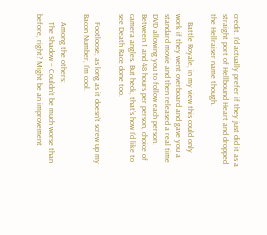credit. I’d actually prefer if they just did it as a straight port of Hellbound Heart and dropped the Hellraiser name though.

    Battle Royale, in my view this could only work if they went overboard and gave you a standard movie and then released a real time DVD allowing you to follow each person. Between 1 and 48 hours per person, choice of camera angles. But heck, that’s how I’d like to see Death Race done too.

    Footloose, as long as it doesn’t screw up my Bacon Number, I’m cool.

    Among the others:
    The Shadow – Couldn’t be much worse than before, right? Might be an improvement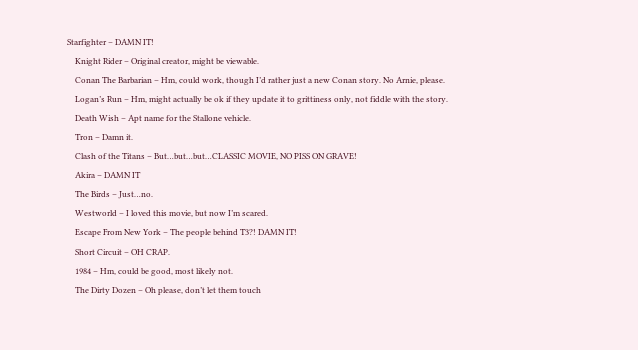Starfighter – DAMN IT!
    Knight Rider – Original creator, might be viewable.
    Conan The Barbarian – Hm, could work, though I’d rather just a new Conan story. No Arnie, please.
    Logan’s Run – Hm, might actually be ok if they update it to grittiness only, not fiddle with the story.
    Death Wish – Apt name for the Stallone vehicle.
    Tron – Damn it.
    Clash of the Titans – But…but…but…CLASSIC MOVIE, NO PISS ON GRAVE!
    Akira – DAMN IT
    The Birds – Just…no.
    Westworld – I loved this movie, but now I’m scared.
    Escape From New York – The people behind T3?! DAMN IT!
    Short Circuit – OH CRAP.
    1984 – Hm, could be good, most likely not.
    The Dirty Dozen – Oh please, don’t let them touch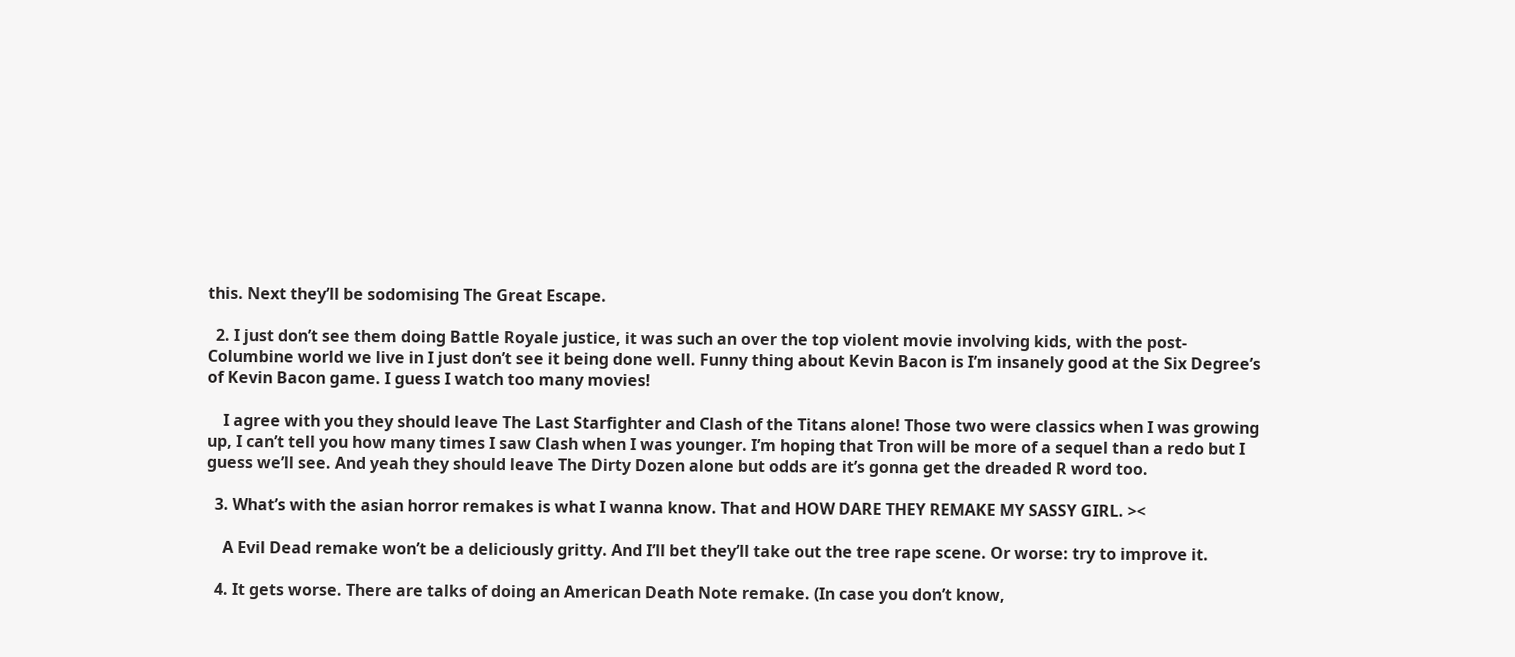this. Next they’ll be sodomising The Great Escape.

  2. I just don’t see them doing Battle Royale justice, it was such an over the top violent movie involving kids, with the post-Columbine world we live in I just don’t see it being done well. Funny thing about Kevin Bacon is I’m insanely good at the Six Degree’s of Kevin Bacon game. I guess I watch too many movies!

    I agree with you they should leave The Last Starfighter and Clash of the Titans alone! Those two were classics when I was growing up, I can’t tell you how many times I saw Clash when I was younger. I’m hoping that Tron will be more of a sequel than a redo but I guess we’ll see. And yeah they should leave The Dirty Dozen alone but odds are it’s gonna get the dreaded R word too.

  3. What’s with the asian horror remakes is what I wanna know. That and HOW DARE THEY REMAKE MY SASSY GIRL. ><

    A Evil Dead remake won’t be a deliciously gritty. And I’ll bet they’ll take out the tree rape scene. Or worse: try to improve it.

  4. It gets worse. There are talks of doing an American Death Note remake. (In case you don’t know,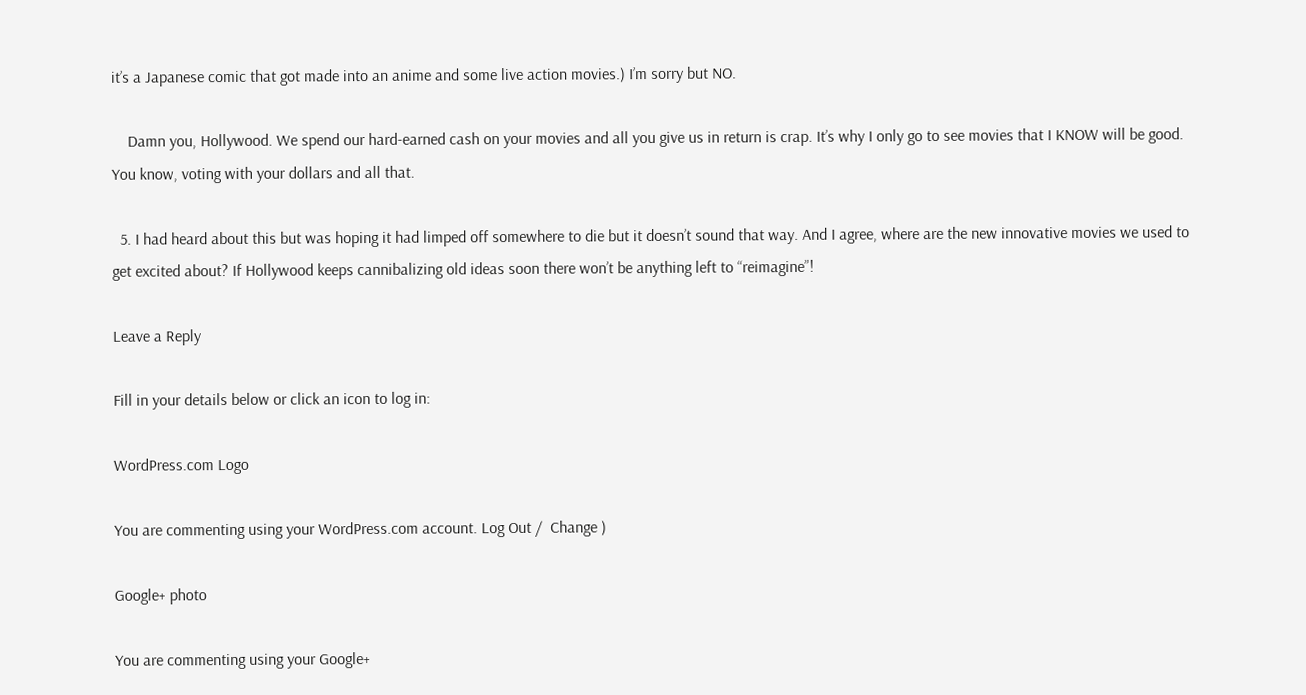it’s a Japanese comic that got made into an anime and some live action movies.) I’m sorry but NO.

    Damn you, Hollywood. We spend our hard-earned cash on your movies and all you give us in return is crap. It’s why I only go to see movies that I KNOW will be good. You know, voting with your dollars and all that.

  5. I had heard about this but was hoping it had limped off somewhere to die but it doesn’t sound that way. And I agree, where are the new innovative movies we used to get excited about? If Hollywood keeps cannibalizing old ideas soon there won’t be anything left to “reimagine”!

Leave a Reply

Fill in your details below or click an icon to log in:

WordPress.com Logo

You are commenting using your WordPress.com account. Log Out /  Change )

Google+ photo

You are commenting using your Google+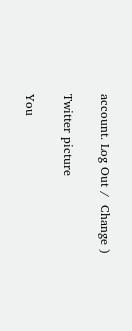account. Log Out /  Change )

Twitter picture

You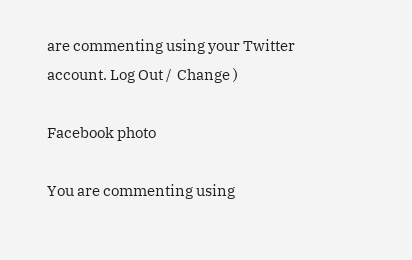are commenting using your Twitter account. Log Out /  Change )

Facebook photo

You are commenting using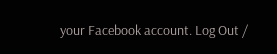your Facebook account. Log Out /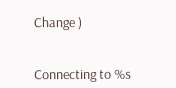Change )


Connecting to %s